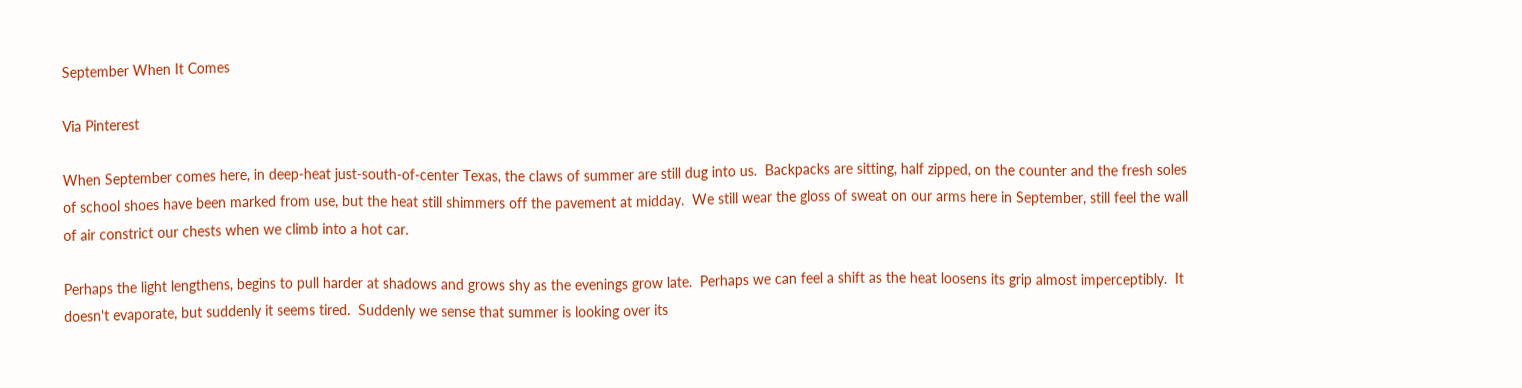September When It Comes

Via Pinterest

When September comes here, in deep-heat just-south-of-center Texas, the claws of summer are still dug into us.  Backpacks are sitting, half zipped, on the counter and the fresh soles of school shoes have been marked from use, but the heat still shimmers off the pavement at midday.  We still wear the gloss of sweat on our arms here in September, still feel the wall of air constrict our chests when we climb into a hot car.

Perhaps the light lengthens, begins to pull harder at shadows and grows shy as the evenings grow late.  Perhaps we can feel a shift as the heat loosens its grip almost imperceptibly.  It doesn't evaporate, but suddenly it seems tired.  Suddenly we sense that summer is looking over its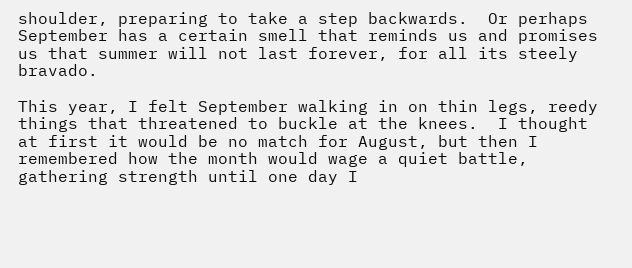shoulder, preparing to take a step backwards.  Or perhaps September has a certain smell that reminds us and promises us that summer will not last forever, for all its steely bravado.

This year, I felt September walking in on thin legs, reedy things that threatened to buckle at the knees.  I thought at first it would be no match for August, but then I remembered how the month would wage a quiet battle, gathering strength until one day I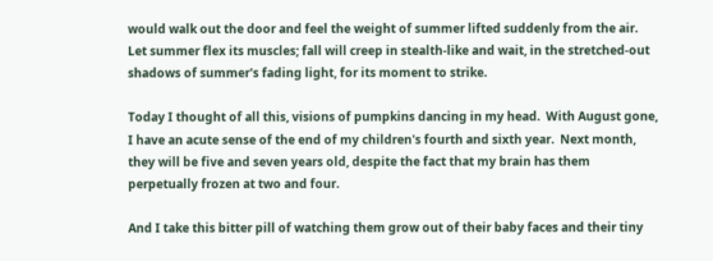would walk out the door and feel the weight of summer lifted suddenly from the air.  Let summer flex its muscles; fall will creep in stealth-like and wait, in the stretched-out shadows of summer's fading light, for its moment to strike.

Today I thought of all this, visions of pumpkins dancing in my head.  With August gone, I have an acute sense of the end of my children's fourth and sixth year.  Next month, they will be five and seven years old, despite the fact that my brain has them perpetually frozen at two and four.

And I take this bitter pill of watching them grow out of their baby faces and their tiny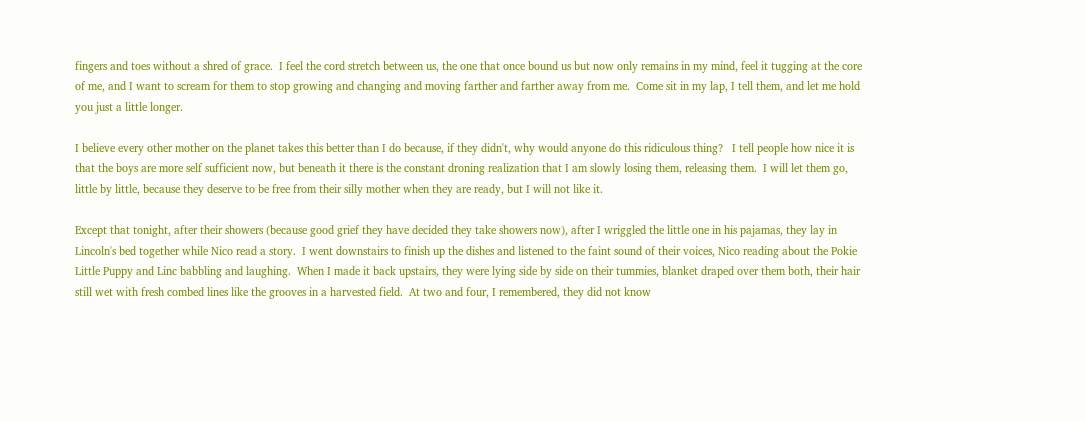fingers and toes without a shred of grace.  I feel the cord stretch between us, the one that once bound us but now only remains in my mind, feel it tugging at the core of me, and I want to scream for them to stop growing and changing and moving farther and farther away from me.  Come sit in my lap, I tell them, and let me hold you just a little longer.

I believe every other mother on the planet takes this better than I do because, if they didn't, why would anyone do this ridiculous thing?   I tell people how nice it is that the boys are more self sufficient now, but beneath it there is the constant droning realization that I am slowly losing them, releasing them.  I will let them go, little by little, because they deserve to be free from their silly mother when they are ready, but I will not like it.

Except that tonight, after their showers (because good grief they have decided they take showers now), after I wriggled the little one in his pajamas, they lay in Lincoln's bed together while Nico read a story.  I went downstairs to finish up the dishes and listened to the faint sound of their voices, Nico reading about the Pokie Little Puppy and Linc babbling and laughing.  When I made it back upstairs, they were lying side by side on their tummies, blanket draped over them both, their hair still wet with fresh combed lines like the grooves in a harvested field.  At two and four, I remembered, they did not know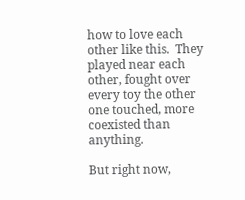how to love each other like this.  They played near each other, fought over every toy the other one touched, more coexisted than anything.

But right now,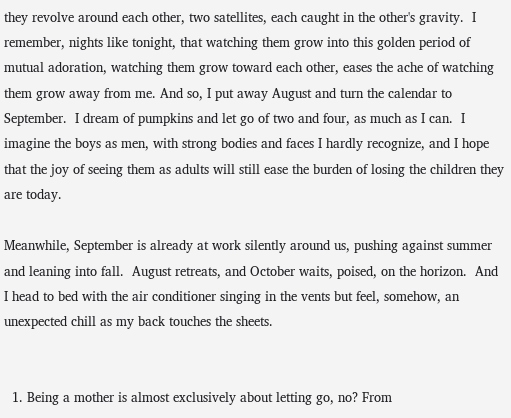they revolve around each other, two satellites, each caught in the other's gravity.  I remember, nights like tonight, that watching them grow into this golden period of mutual adoration, watching them grow toward each other, eases the ache of watching them grow away from me. And so, I put away August and turn the calendar to September.  I dream of pumpkins and let go of two and four, as much as I can.  I imagine the boys as men, with strong bodies and faces I hardly recognize, and I hope that the joy of seeing them as adults will still ease the burden of losing the children they are today.

Meanwhile, September is already at work silently around us, pushing against summer and leaning into fall.  August retreats, and October waits, poised, on the horizon.  And I head to bed with the air conditioner singing in the vents but feel, somehow, an unexpected chill as my back touches the sheets.


  1. Being a mother is almost exclusively about letting go, no? From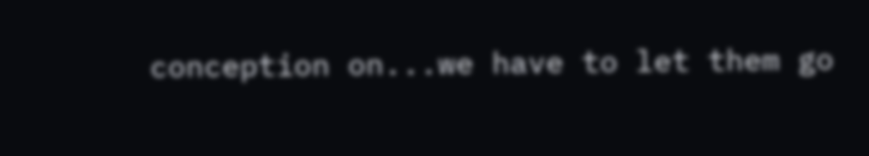conception on...we have to let them go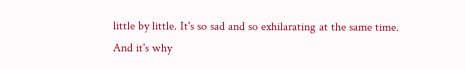little by little. It's so sad and so exhilarating at the same time. And it's why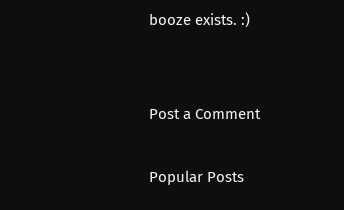booze exists. :)


Post a Comment

Popular Posts